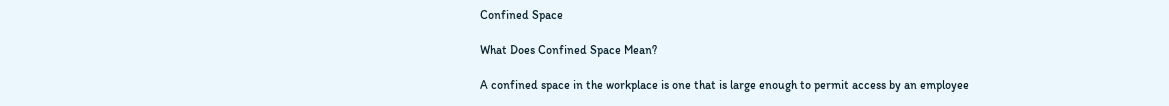Confined Space

What Does Confined Space Mean?

A confined space in the workplace is one that is large enough to permit access by an employee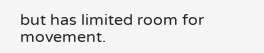but has limited room for movement.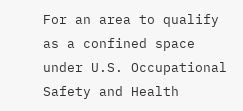For an area to qualify as a confined space under U.S. Occupational Safety and Health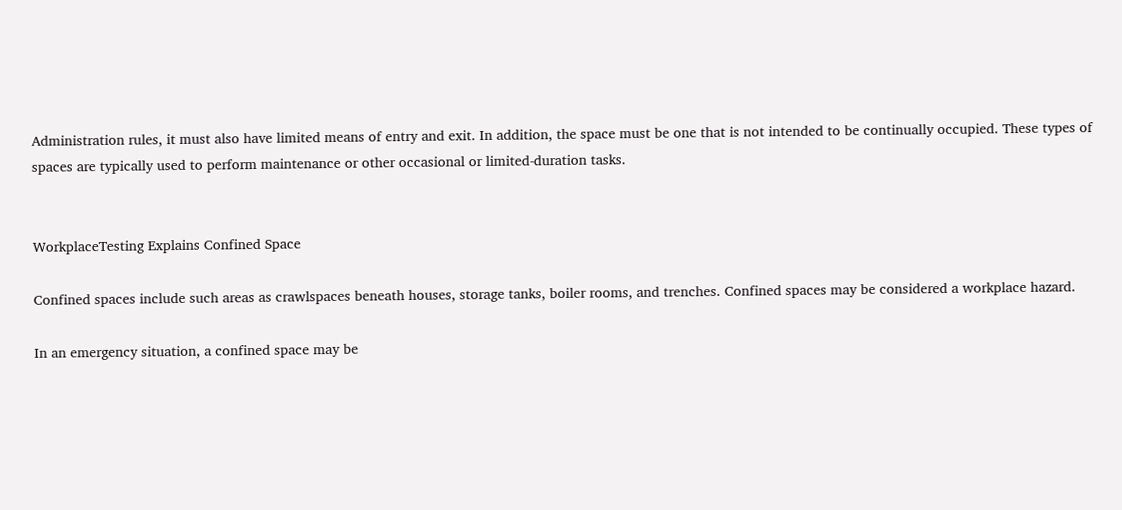Administration rules, it must also have limited means of entry and exit. In addition, the space must be one that is not intended to be continually occupied. These types of spaces are typically used to perform maintenance or other occasional or limited-duration tasks.


WorkplaceTesting Explains Confined Space

Confined spaces include such areas as crawlspaces beneath houses, storage tanks, boiler rooms, and trenches. Confined spaces may be considered a workplace hazard.

In an emergency situation, a confined space may be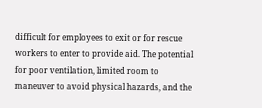difficult for employees to exit or for rescue workers to enter to provide aid. The potential for poor ventilation, limited room to maneuver to avoid physical hazards, and the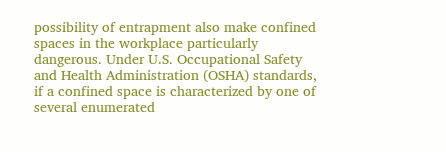possibility of entrapment also make confined spaces in the workplace particularly dangerous. Under U.S. Occupational Safety and Health Administration (OSHA) standards, if a confined space is characterized by one of several enumerated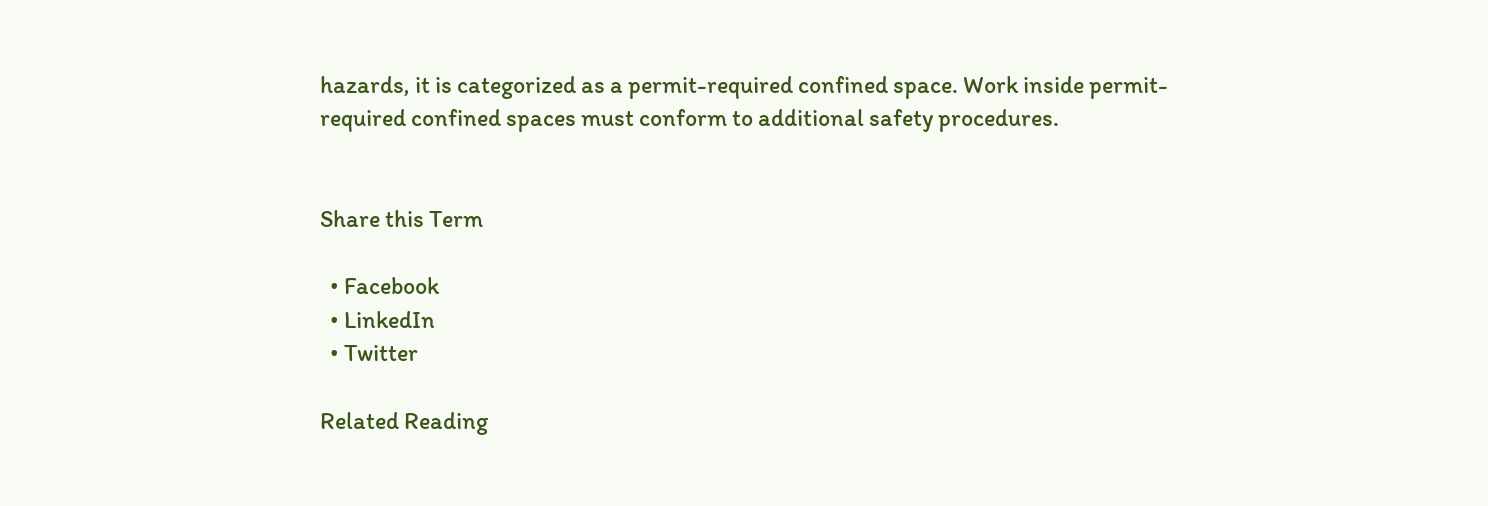hazards, it is categorized as a permit-required confined space. Work inside permit-required confined spaces must conform to additional safety procedures.


Share this Term

  • Facebook
  • LinkedIn
  • Twitter

Related Reading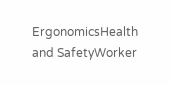ErgonomicsHealth and SafetyWorker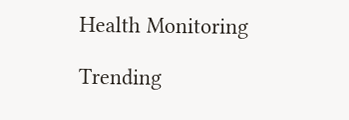Health Monitoring

Trending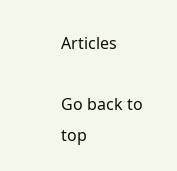Articles

Go back to top